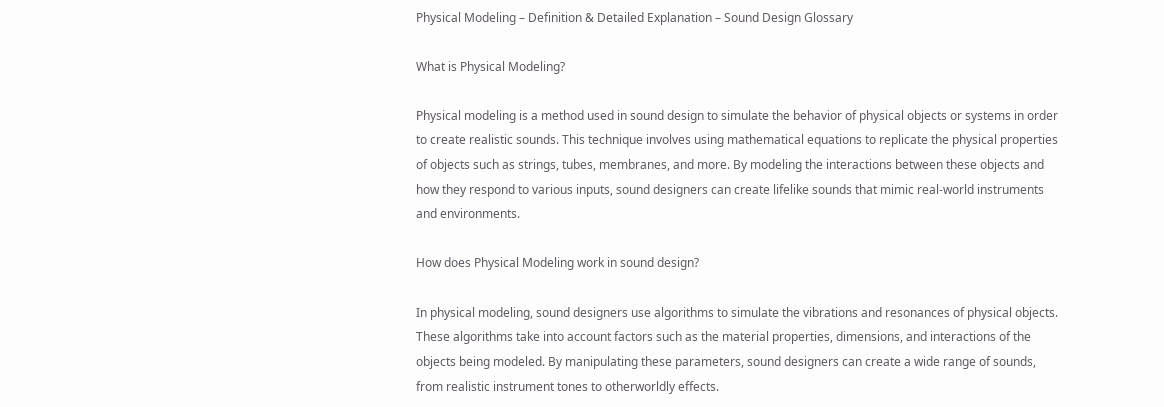Physical Modeling – Definition & Detailed Explanation – Sound Design Glossary

What is Physical Modeling?

Physical modeling is a method used in sound design to simulate the behavior of physical objects or systems in order to create realistic sounds. This technique involves using mathematical equations to replicate the physical properties of objects such as strings, tubes, membranes, and more. By modeling the interactions between these objects and how they respond to various inputs, sound designers can create lifelike sounds that mimic real-world instruments and environments.

How does Physical Modeling work in sound design?

In physical modeling, sound designers use algorithms to simulate the vibrations and resonances of physical objects. These algorithms take into account factors such as the material properties, dimensions, and interactions of the objects being modeled. By manipulating these parameters, sound designers can create a wide range of sounds, from realistic instrument tones to otherworldly effects.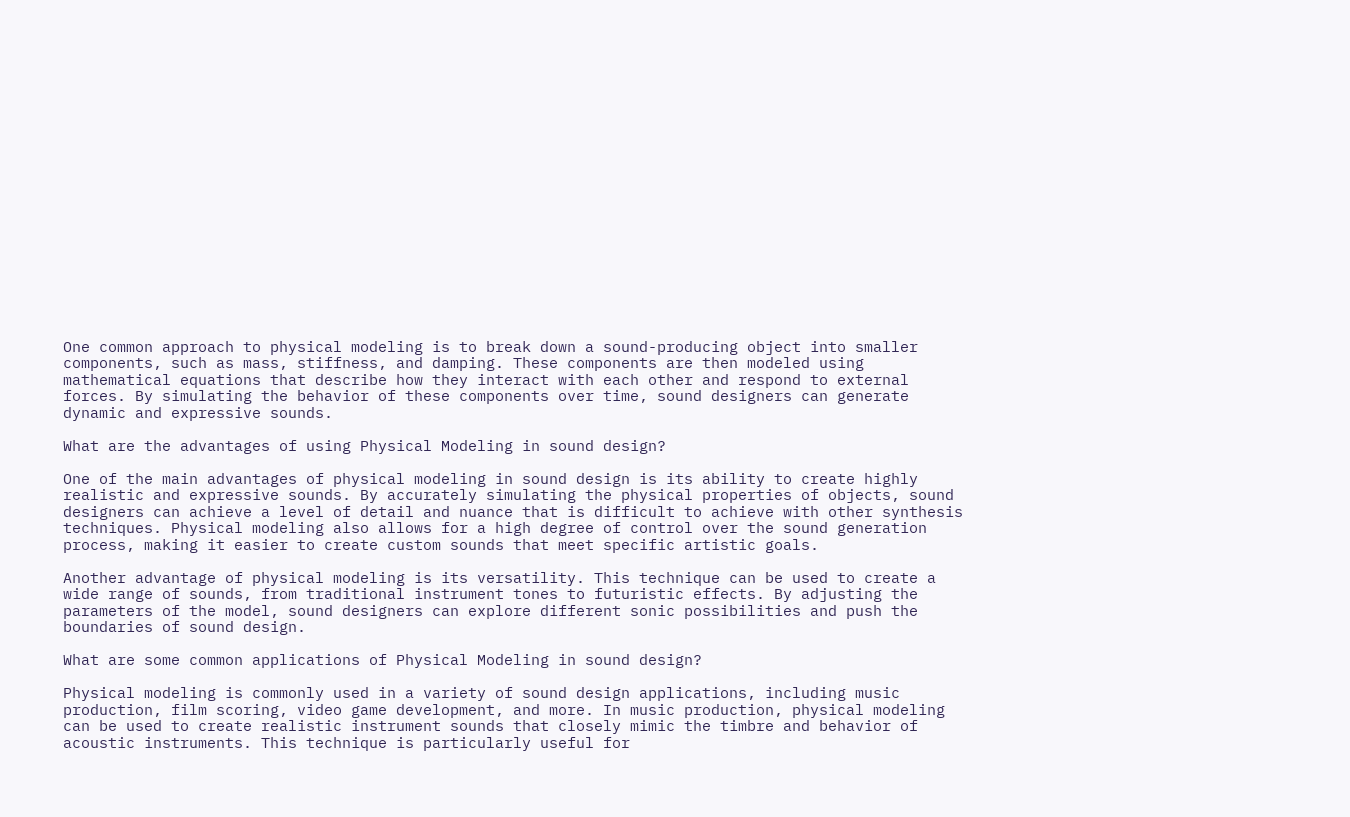One common approach to physical modeling is to break down a sound-producing object into smaller components, such as mass, stiffness, and damping. These components are then modeled using mathematical equations that describe how they interact with each other and respond to external forces. By simulating the behavior of these components over time, sound designers can generate dynamic and expressive sounds.

What are the advantages of using Physical Modeling in sound design?

One of the main advantages of physical modeling in sound design is its ability to create highly realistic and expressive sounds. By accurately simulating the physical properties of objects, sound designers can achieve a level of detail and nuance that is difficult to achieve with other synthesis techniques. Physical modeling also allows for a high degree of control over the sound generation process, making it easier to create custom sounds that meet specific artistic goals.

Another advantage of physical modeling is its versatility. This technique can be used to create a wide range of sounds, from traditional instrument tones to futuristic effects. By adjusting the parameters of the model, sound designers can explore different sonic possibilities and push the boundaries of sound design.

What are some common applications of Physical Modeling in sound design?

Physical modeling is commonly used in a variety of sound design applications, including music production, film scoring, video game development, and more. In music production, physical modeling can be used to create realistic instrument sounds that closely mimic the timbre and behavior of acoustic instruments. This technique is particularly useful for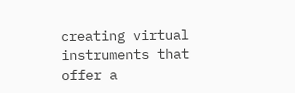creating virtual instruments that offer a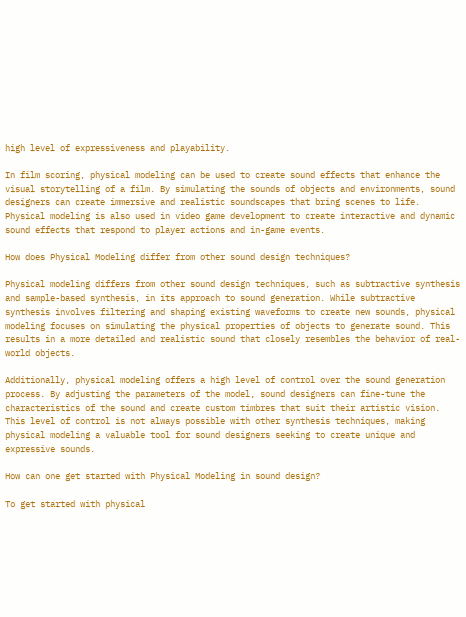high level of expressiveness and playability.

In film scoring, physical modeling can be used to create sound effects that enhance the visual storytelling of a film. By simulating the sounds of objects and environments, sound designers can create immersive and realistic soundscapes that bring scenes to life. Physical modeling is also used in video game development to create interactive and dynamic sound effects that respond to player actions and in-game events.

How does Physical Modeling differ from other sound design techniques?

Physical modeling differs from other sound design techniques, such as subtractive synthesis and sample-based synthesis, in its approach to sound generation. While subtractive synthesis involves filtering and shaping existing waveforms to create new sounds, physical modeling focuses on simulating the physical properties of objects to generate sound. This results in a more detailed and realistic sound that closely resembles the behavior of real-world objects.

Additionally, physical modeling offers a high level of control over the sound generation process. By adjusting the parameters of the model, sound designers can fine-tune the characteristics of the sound and create custom timbres that suit their artistic vision. This level of control is not always possible with other synthesis techniques, making physical modeling a valuable tool for sound designers seeking to create unique and expressive sounds.

How can one get started with Physical Modeling in sound design?

To get started with physical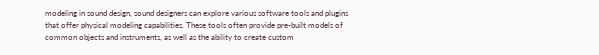modeling in sound design, sound designers can explore various software tools and plugins that offer physical modeling capabilities. These tools often provide pre-built models of common objects and instruments, as well as the ability to create custom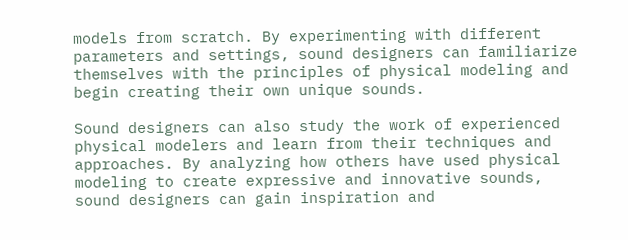models from scratch. By experimenting with different parameters and settings, sound designers can familiarize themselves with the principles of physical modeling and begin creating their own unique sounds.

Sound designers can also study the work of experienced physical modelers and learn from their techniques and approaches. By analyzing how others have used physical modeling to create expressive and innovative sounds, sound designers can gain inspiration and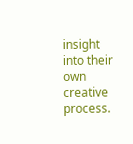insight into their own creative process.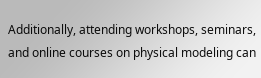Additionally, attending workshops, seminars, and online courses on physical modeling can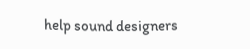help sound designers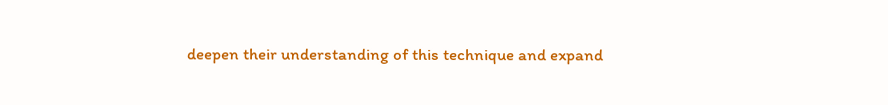deepen their understanding of this technique and expand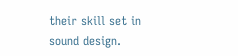their skill set in sound design.